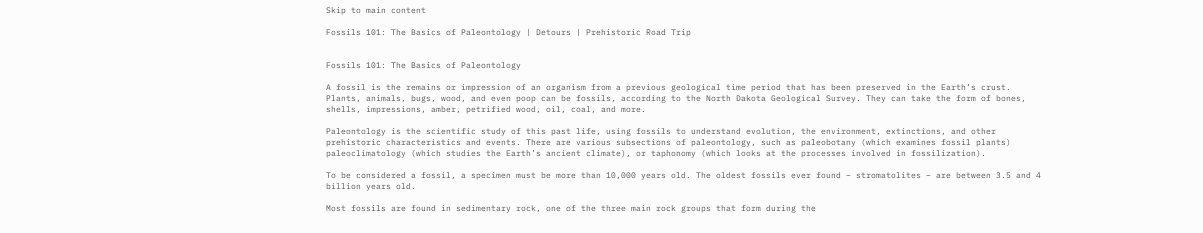Skip to main content

Fossils 101: The Basics of Paleontology | Detours | Prehistoric Road Trip


Fossils 101: The Basics of Paleontology

A fossil is the remains or impression of an organism from a previous geological time period that has been preserved in the Earth’s crust. Plants, animals, bugs, wood, and even poop can be fossils, according to the North Dakota Geological Survey. They can take the form of bones, shells, impressions, amber, petrified wood, oil, coal, and more.

Paleontology is the scientific study of this past life, using fossils to understand evolution, the environment, extinctions, and other prehistoric characteristics and events. There are various subsections of paleontology, such as paleobotany (which examines fossil plants) paleoclimatology (which studies the Earth’s ancient climate), or taphonomy (which looks at the processes involved in fossilization).

To be considered a fossil, a specimen must be more than 10,000 years old. The oldest fossils ever found – stromatolites – are between 3.5 and 4 billion years old.

Most fossils are found in sedimentary rock, one of the three main rock groups that form during the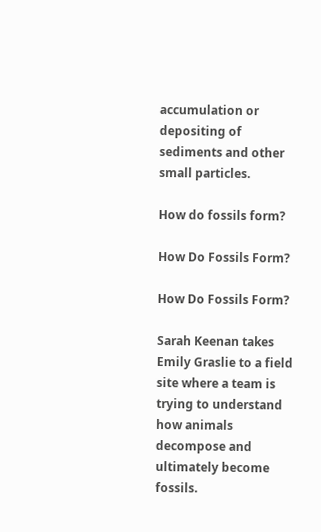accumulation or depositing of sediments and other small particles.

How do fossils form?

How Do Fossils Form?

How Do Fossils Form?

Sarah Keenan takes Emily Graslie to a field site where a team is trying to understand how animals decompose and ultimately become fossils.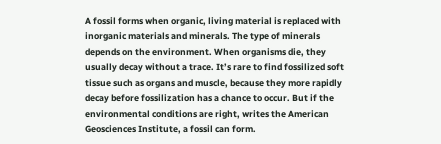A fossil forms when organic, living material is replaced with inorganic materials and minerals. The type of minerals depends on the environment. When organisms die, they usually decay without a trace. It’s rare to find fossilized soft tissue such as organs and muscle, because they more rapidly decay before fossilization has a chance to occur. But if the environmental conditions are right, writes the American Geosciences Institute, a fossil can form.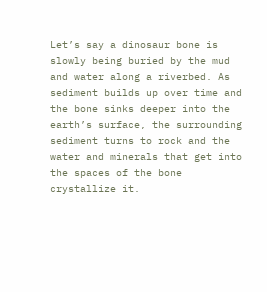Let’s say a dinosaur bone is slowly being buried by the mud and water along a riverbed. As sediment builds up over time and the bone sinks deeper into the earth’s surface, the surrounding sediment turns to rock and the water and minerals that get into the spaces of the bone crystallize it.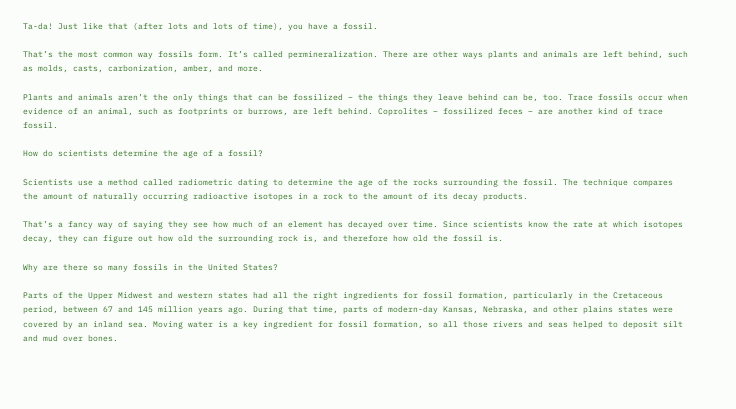Ta-da! Just like that (after lots and lots of time), you have a fossil.

That’s the most common way fossils form. It’s called permineralization. There are other ways plants and animals are left behind, such as molds, casts, carbonization, amber, and more.

Plants and animals aren’t the only things that can be fossilized – the things they leave behind can be, too. Trace fossils occur when evidence of an animal, such as footprints or burrows, are left behind. Coprolites – fossilized feces – are another kind of trace fossil.

How do scientists determine the age of a fossil?

Scientists use a method called radiometric dating to determine the age of the rocks surrounding the fossil. The technique compares the amount of naturally occurring radioactive isotopes in a rock to the amount of its decay products.

That’s a fancy way of saying they see how much of an element has decayed over time. Since scientists know the rate at which isotopes decay, they can figure out how old the surrounding rock is, and therefore how old the fossil is.

Why are there so many fossils in the United States?

Parts of the Upper Midwest and western states had all the right ingredients for fossil formation, particularly in the Cretaceous period, between 67 and 145 million years ago. During that time, parts of modern-day Kansas, Nebraska, and other plains states were covered by an inland sea. Moving water is a key ingredient for fossil formation, so all those rivers and seas helped to deposit silt and mud over bones.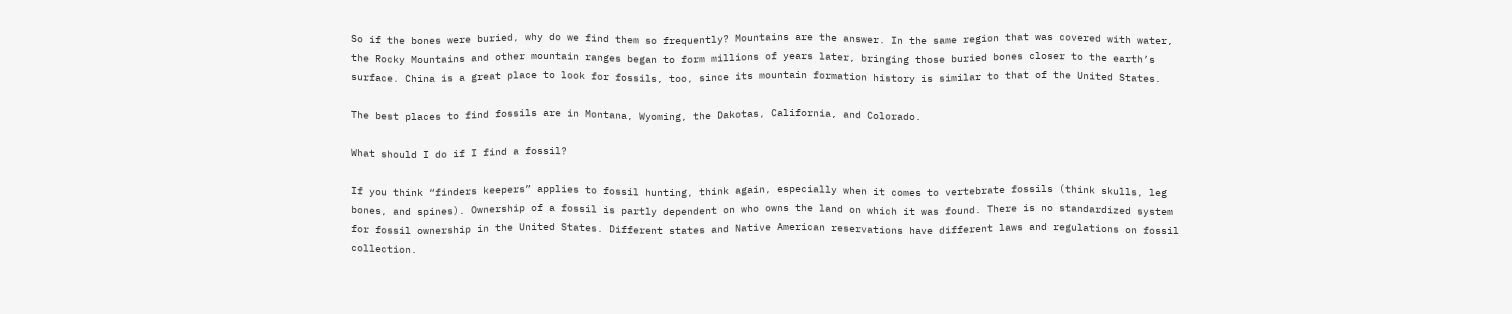So if the bones were buried, why do we find them so frequently? Mountains are the answer. In the same region that was covered with water, the Rocky Mountains and other mountain ranges began to form millions of years later, bringing those buried bones closer to the earth’s surface. China is a great place to look for fossils, too, since its mountain formation history is similar to that of the United States.

The best places to find fossils are in Montana, Wyoming, the Dakotas, California, and Colorado.

What should I do if I find a fossil?

If you think “finders keepers” applies to fossil hunting, think again, especially when it comes to vertebrate fossils (think skulls, leg bones, and spines). Ownership of a fossil is partly dependent on who owns the land on which it was found. There is no standardized system for fossil ownership in the United States. Different states and Native American reservations have different laws and regulations on fossil collection.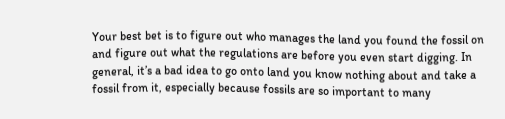Your best bet is to figure out who manages the land you found the fossil on and figure out what the regulations are before you even start digging. In general, it’s a bad idea to go onto land you know nothing about and take a fossil from it, especially because fossils are so important to many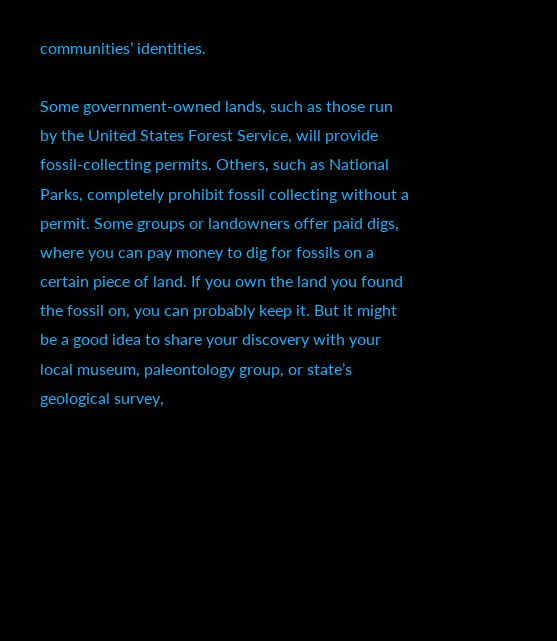communities’ identities.

Some government-owned lands, such as those run by the United States Forest Service, will provide fossil-collecting permits. Others, such as National Parks, completely prohibit fossil collecting without a permit. Some groups or landowners offer paid digs, where you can pay money to dig for fossils on a certain piece of land. If you own the land you found the fossil on, you can probably keep it. But it might be a good idea to share your discovery with your local museum, paleontology group, or state’s geological survey,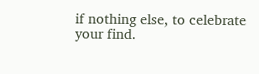if nothing else, to celebrate your find.